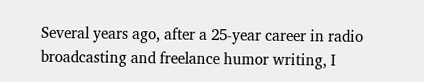Several years ago, after a 25-year career in radio broadcasting and freelance humor writing, I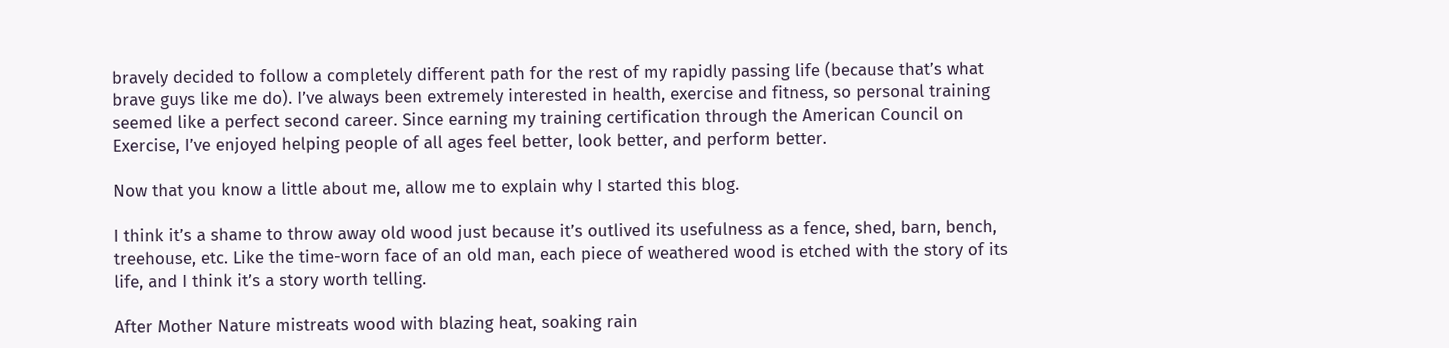bravely decided to follow a completely different path for the rest of my rapidly passing life (because that’s what brave guys like me do). I’ve always been extremely interested in health, exercise and fitness, so personal training seemed like a perfect second career. Since earning my training certification through the American Council on Exercise, I’ve enjoyed helping people of all ages feel better, look better, and perform better.

Now that you know a little about me, allow me to explain why I started this blog.

I think it’s a shame to throw away old wood just because it’s outlived its usefulness as a fence, shed, barn, bench, treehouse, etc. Like the time-worn face of an old man, each piece of weathered wood is etched with the story of its life, and I think it’s a story worth telling.

After Mother Nature mistreats wood with blazing heat, soaking rain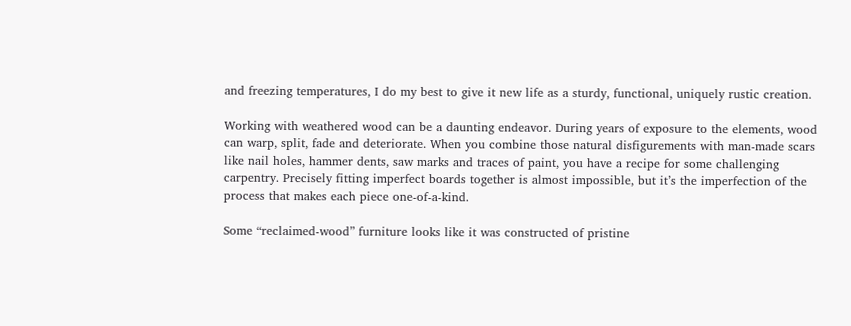and freezing temperatures, I do my best to give it new life as a sturdy, functional, uniquely rustic creation.

Working with weathered wood can be a daunting endeavor. During years of exposure to the elements, wood can warp, split, fade and deteriorate. When you combine those natural disfigurements with man-made scars like nail holes, hammer dents, saw marks and traces of paint, you have a recipe for some challenging carpentry. Precisely fitting imperfect boards together is almost impossible, but it’s the imperfection of the process that makes each piece one-of-a-kind.

Some “reclaimed-wood” furniture looks like it was constructed of pristine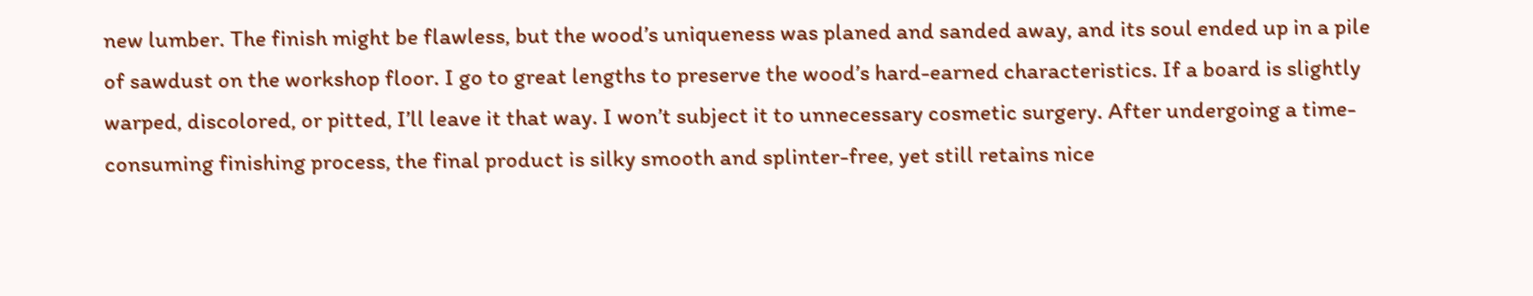new lumber. The finish might be flawless, but the wood’s uniqueness was planed and sanded away, and its soul ended up in a pile of sawdust on the workshop floor. I go to great lengths to preserve the wood’s hard-earned characteristics. If a board is slightly warped, discolored, or pitted, I’ll leave it that way. I won’t subject it to unnecessary cosmetic surgery. After undergoing a time-consuming finishing process, the final product is silky smooth and splinter-free, yet still retains nice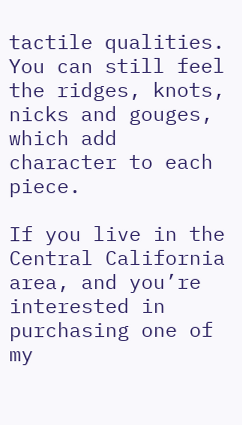tactile qualities. You can still feel the ridges, knots, nicks and gouges, which add character to each piece.

If you live in the Central California area, and you’re interested in purchasing one of my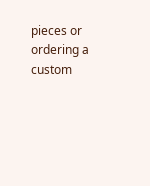pieces or ordering a custom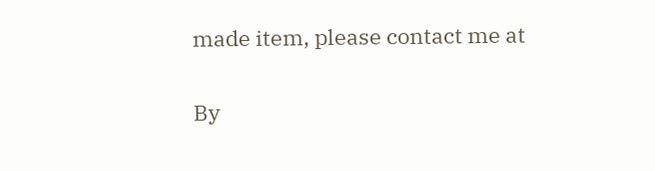made item, please contact me at

By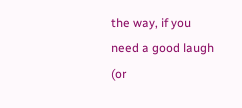the way, if you need a good laugh (or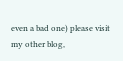even a bad one) please visit my other blog,